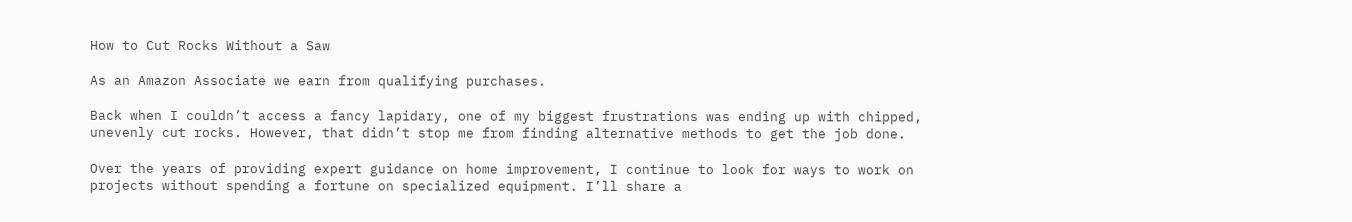How to Cut Rocks Without a Saw

As an Amazon Associate we earn from qualifying purchases.

Back when I couldn’t access a fancy lapidary, one of my biggest frustrations was ending up with chipped, unevenly cut rocks. However, that didn’t stop me from finding alternative methods to get the job done.

Over the years of providing expert guidance on home improvement, I continue to look for ways to work on projects without spending a fortune on specialized equipment. I’ll share a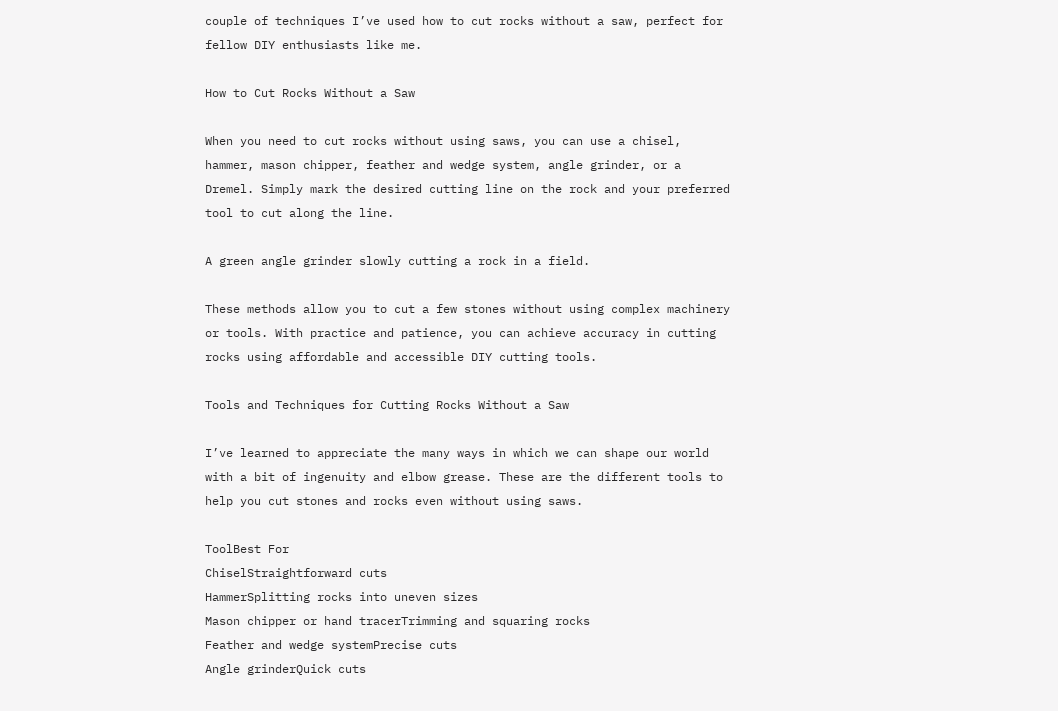couple of techniques I’ve used how to cut rocks without a saw, perfect for fellow DIY enthusiasts like me.

How to Cut Rocks Without a Saw

When you need to cut rocks without using saws, you can use a chisel, hammer, mason chipper, feather and wedge system, angle grinder, or a Dremel. Simply mark the desired cutting line on the rock and your preferred tool to cut along the line.

A green angle grinder slowly cutting a rock in a field.

These methods allow you to cut a few stones without using complex machinery or tools. With practice and patience, you can achieve accuracy in cutting rocks using affordable and accessible DIY cutting tools.

Tools and Techniques for Cutting Rocks Without a Saw

I’ve learned to appreciate the many ways in which we can shape our world with a bit of ingenuity and elbow grease. These are the different tools to help you cut stones and rocks even without using saws.

ToolBest For
ChiselStraightforward cuts
HammerSplitting rocks into uneven sizes
Mason chipper or hand tracerTrimming and squaring rocks
Feather and wedge systemPrecise cuts
Angle grinderQuick cuts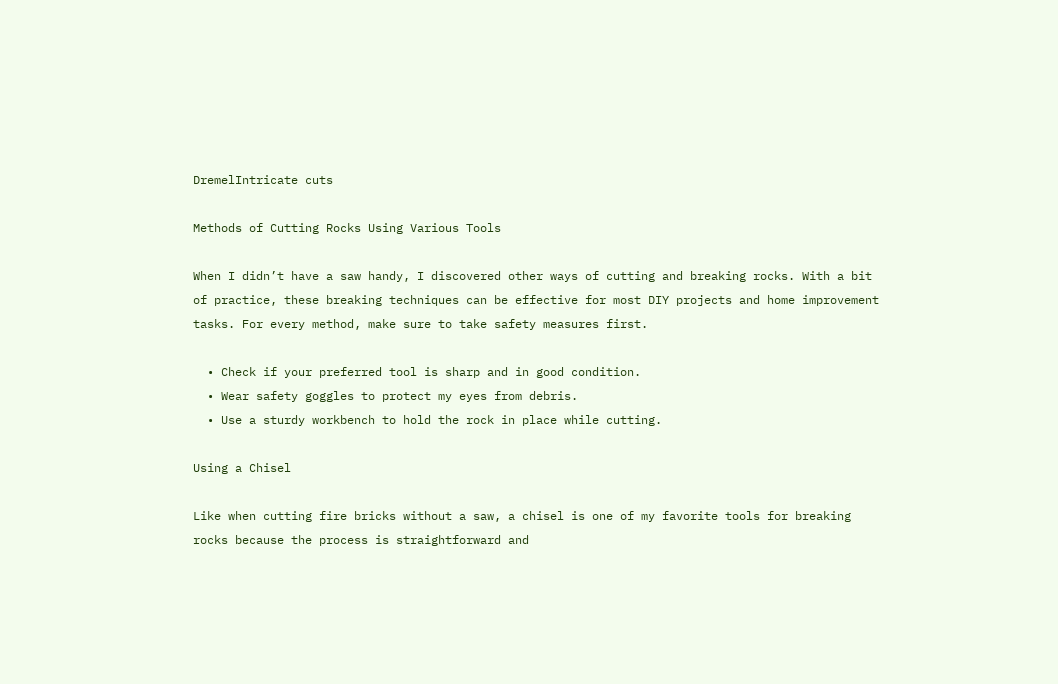DremelIntricate cuts

Methods of Cutting Rocks Using Various Tools

When I didn’t have a saw handy, I discovered other ways of cutting and breaking rocks. With a bit of practice, these breaking techniques can be effective for most DIY projects and home improvement tasks. For every method, make sure to take safety measures first.

  • Check if your preferred tool is sharp and in good condition.
  • Wear safety goggles to protect my eyes from debris.
  • Use a sturdy workbench to hold the rock in place while cutting.

Using a Chisel

Like when cutting fire bricks without a saw, a chisel is one of my favorite tools for breaking rocks because the process is straightforward and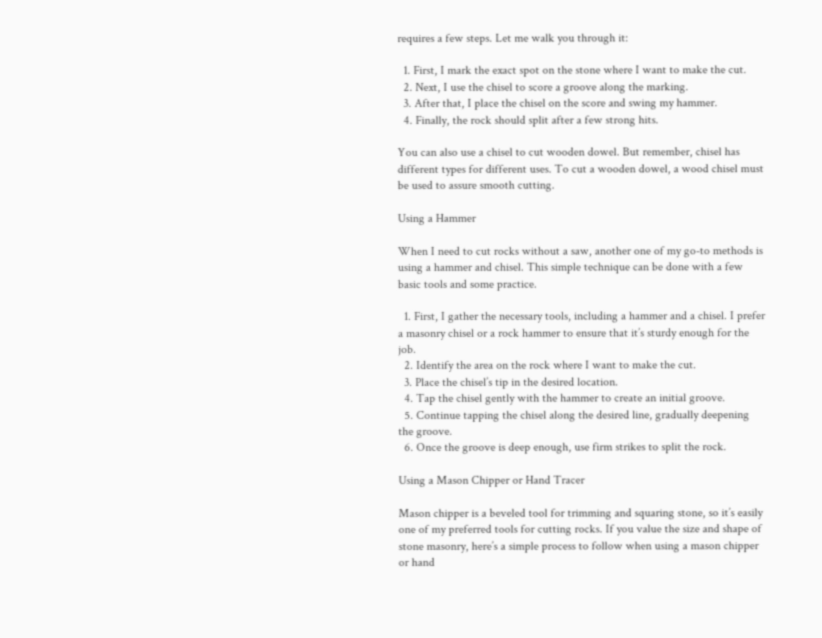requires a few steps. Let me walk you through it:

  1. First, I mark the exact spot on the stone where I want to make the cut.
  2. Next, I use the chisel to score a groove along the marking.
  3. After that, I place the chisel on the score and swing my hammer.
  4. Finally, the rock should split after a few strong hits.

You can also use a chisel to cut wooden dowel. But remember, chisel has different types for different uses. To cut a wooden dowel, a wood chisel must be used to assure smooth cutting.

Using a Hammer

When I need to cut rocks without a saw, another one of my go-to methods is using a hammer and chisel. This simple technique can be done with a few basic tools and some practice.

  1. First, I gather the necessary tools, including a hammer and a chisel. I prefer a masonry chisel or a rock hammer to ensure that it’s sturdy enough for the job.
  2. Identify the area on the rock where I want to make the cut.
  3. Place the chisel’s tip in the desired location.
  4. Tap the chisel gently with the hammer to create an initial groove.
  5. Continue tapping the chisel along the desired line, gradually deepening the groove.
  6. Once the groove is deep enough, use firm strikes to split the rock.

Using a Mason Chipper or Hand Tracer

Mason chipper is a beveled tool for trimming and squaring stone, so it’s easily one of my preferred tools for cutting rocks. If you value the size and shape of stone masonry, here’s a simple process to follow when using a mason chipper or hand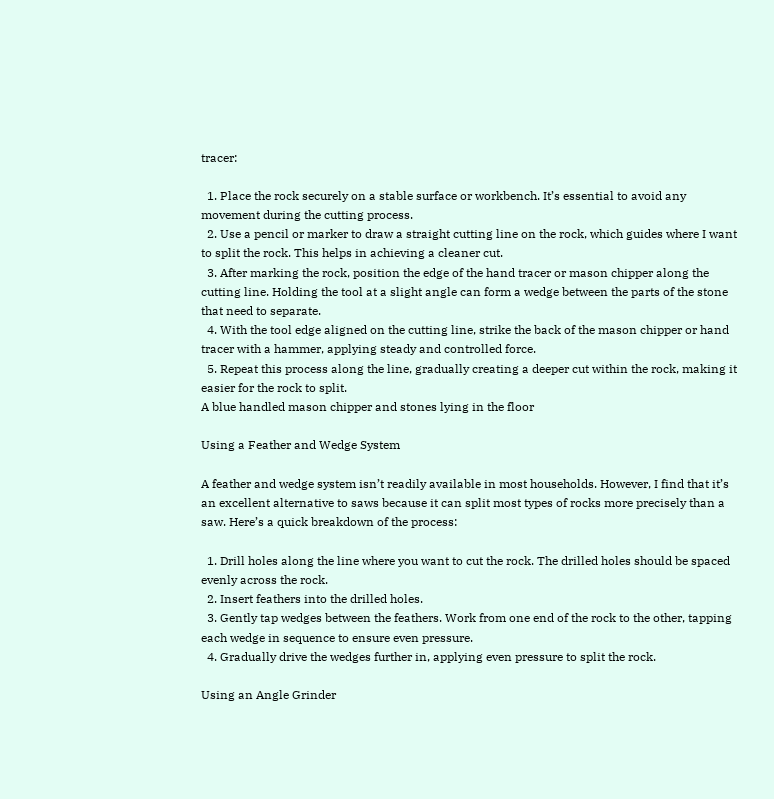tracer:

  1. Place the rock securely on a stable surface or workbench. It’s essential to avoid any movement during the cutting process.
  2. Use a pencil or marker to draw a straight cutting line on the rock, which guides where I want to split the rock. This helps in achieving a cleaner cut.
  3. After marking the rock, position the edge of the hand tracer or mason chipper along the cutting line. Holding the tool at a slight angle can form a wedge between the parts of the stone that need to separate.
  4. With the tool edge aligned on the cutting line, strike the back of the mason chipper or hand tracer with a hammer, applying steady and controlled force.
  5. Repeat this process along the line, gradually creating a deeper cut within the rock, making it easier for the rock to split.
A blue handled mason chipper and stones lying in the floor

Using a Feather and Wedge System

A feather and wedge system isn’t readily available in most households. However, I find that it’s an excellent alternative to saws because it can split most types of rocks more precisely than a saw. Here’s a quick breakdown of the process:

  1. Drill holes along the line where you want to cut the rock. The drilled holes should be spaced evenly across the rock.
  2. Insert feathers into the drilled holes.
  3. Gently tap wedges between the feathers. Work from one end of the rock to the other, tapping each wedge in sequence to ensure even pressure.
  4. Gradually drive the wedges further in, applying even pressure to split the rock.

Using an Angle Grinder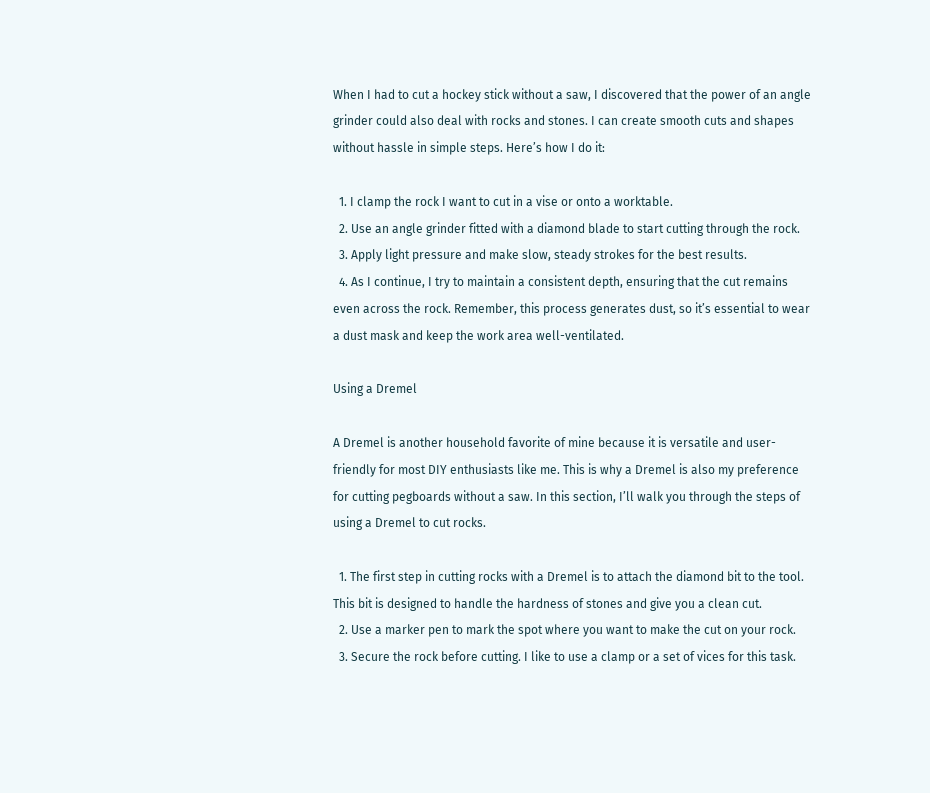When I had to cut a hockey stick without a saw, I discovered that the power of an angle grinder could also deal with rocks and stones. I can create smooth cuts and shapes without hassle in simple steps. Here’s how I do it:

  1. I clamp the rock I want to cut in a vise or onto a worktable.
  2. Use an angle grinder fitted with a diamond blade to start cutting through the rock.
  3. Apply light pressure and make slow, steady strokes for the best results.
  4. As I continue, I try to maintain a consistent depth, ensuring that the cut remains even across the rock. Remember, this process generates dust, so it’s essential to wear a dust mask and keep the work area well-ventilated.

Using a Dremel

A Dremel is another household favorite of mine because it is versatile and user-friendly for most DIY enthusiasts like me. This is why a Dremel is also my preference for cutting pegboards without a saw. In this section, I’ll walk you through the steps of using a Dremel to cut rocks.

  1. The first step in cutting rocks with a Dremel is to attach the diamond bit to the tool. This bit is designed to handle the hardness of stones and give you a clean cut.
  2. Use a marker pen to mark the spot where you want to make the cut on your rock.
  3. Secure the rock before cutting. I like to use a clamp or a set of vices for this task.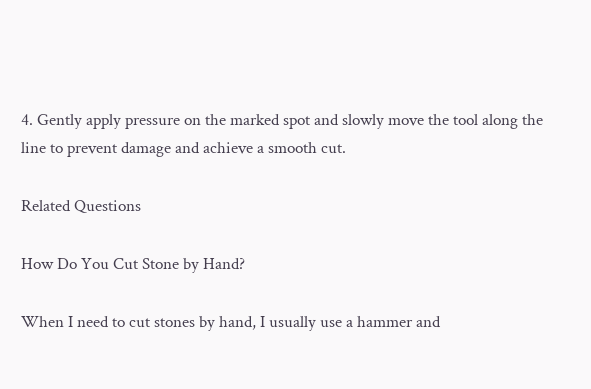4. Gently apply pressure on the marked spot and slowly move the tool along the line to prevent damage and achieve a smooth cut.

Related Questions

How Do You Cut Stone by Hand?

When I need to cut stones by hand, I usually use a hammer and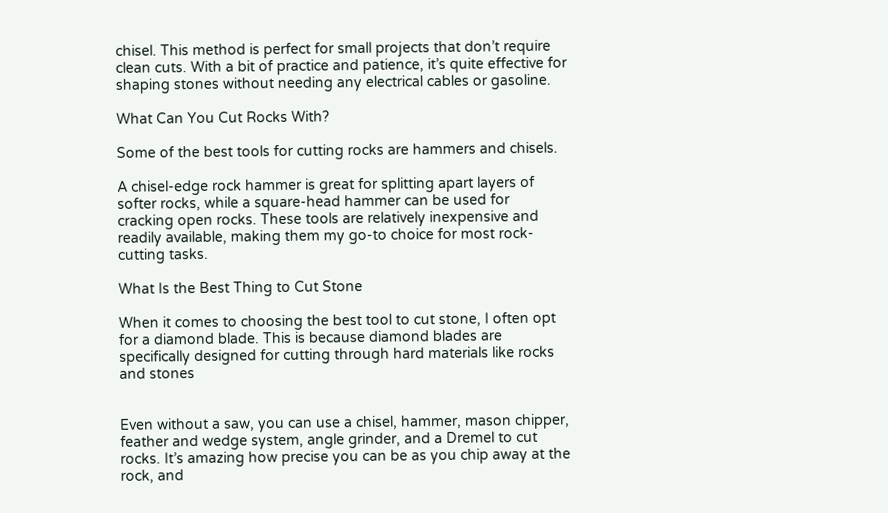chisel. This method is perfect for small projects that don’t require clean cuts. With a bit of practice and patience, it’s quite effective for shaping stones without needing any electrical cables or gasoline.

What Can You Cut Rocks With?

Some of the best tools for cutting rocks are hammers and chisels.

A chisel-edge rock hammer is great for splitting apart layers of softer rocks, while a square-head hammer can be used for cracking open rocks. These tools are relatively inexpensive and readily available, making them my go-to choice for most rock-cutting tasks.

What Is the Best Thing to Cut Stone

When it comes to choosing the best tool to cut stone, I often opt for a diamond blade. This is because diamond blades are specifically designed for cutting through hard materials like rocks and stones


Even without a saw, you can use a chisel, hammer, mason chipper, feather and wedge system, angle grinder, and a Dremel to cut rocks. It’s amazing how precise you can be as you chip away at the rock, and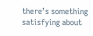there’s something satisfying about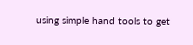using simple hand tools to get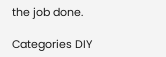the job done.

Categories DIY